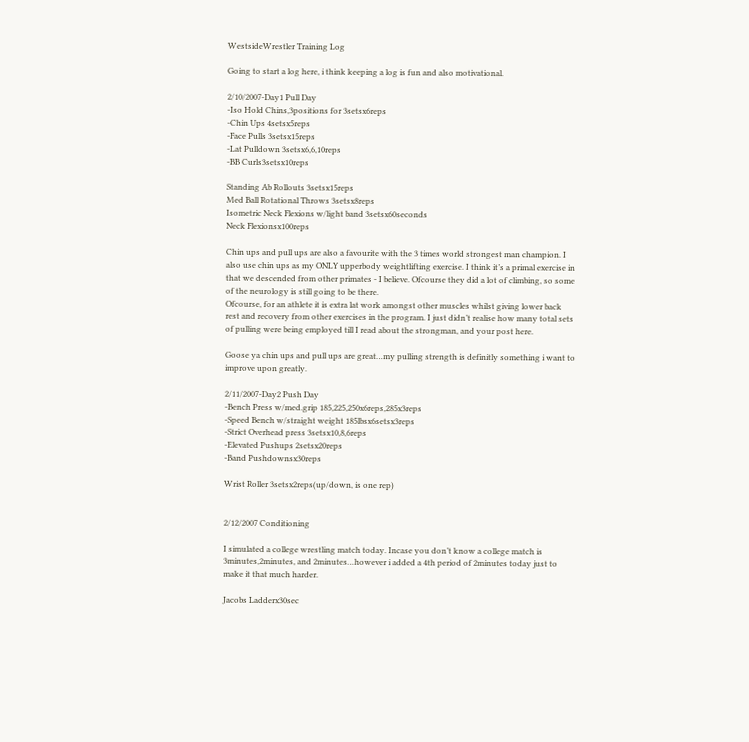WestsideWrestler Training Log

Going to start a log here, i think keeping a log is fun and also motivational.

2/10/2007-Day1 Pull Day
-Iso Hold Chins,3positions for 3setsx6reps
-Chin Ups 4setsx5reps
-Face Pulls 3setsx15reps
-Lat Pulldown 3setsx6,6,10reps
-BB Curls3setsx10reps

Standing Ab Rollouts 3setsx15reps
Med Ball Rotational Throws 3setsx8reps
Isometric Neck Flexions w/light band 3setsx60seconds
Neck Flexionsx100reps

Chin ups and pull ups are also a favourite with the 3 times world strongest man champion. I also use chin ups as my ONLY upperbody weightlifting exercise. I think it’s a primal exercise in that we descended from other primates - I believe. Ofcourse they did a lot of climbing, so some of the neurology is still going to be there.
Ofcourse, for an athlete it is extra lat work amongst other muscles whilst giving lower back rest and recovery from other exercises in the program. I just didn’t realise how many total sets of pulling were being employed till I read about the strongman, and your post here.

Goose ya chin ups and pull ups are great…my pulling strength is definitly something i want to improve upon greatly.

2/11/2007-Day2 Push Day
-Bench Press w/med.grip 185,225,250x6reps,285x3reps
-Speed Bench w/straight weight 185lbsx6setsx3reps
-Strict Overhead press 3setsx10,8,6reps
-Elevated Pushups 2setsx20reps
-Band Pushdownsx30reps

Wrist Roller 3setsx2reps(up/down, is one rep)


2/12/2007 Conditioning

I simulated a college wrestling match today. Incase you don’t know a college match is 3minutes,2minutes, and 2minutes…however i added a 4th period of 2minutes today just to make it that much harder.

Jacobs Ladderx30sec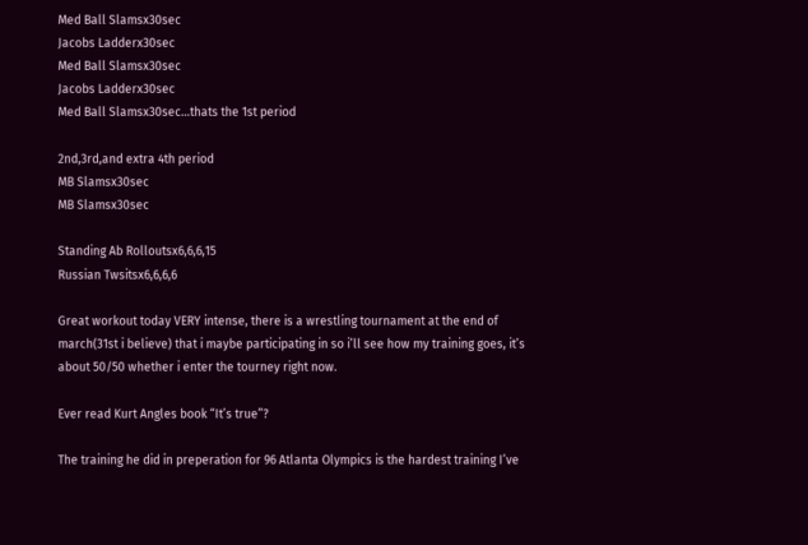Med Ball Slamsx30sec
Jacobs Ladderx30sec
Med Ball Slamsx30sec
Jacobs Ladderx30sec
Med Ball Slamsx30sec…thats the 1st period

2nd,3rd,and extra 4th period
MB Slamsx30sec
MB Slamsx30sec

Standing Ab Rolloutsx6,6,6,15
Russian Twsitsx6,6,6,6

Great workout today VERY intense, there is a wrestling tournament at the end of march(31st i believe) that i maybe participating in so i’ll see how my training goes, it’s about 50/50 whether i enter the tourney right now.

Ever read Kurt Angles book “It’s true”?

The training he did in preperation for 96 Atlanta Olympics is the hardest training I’ve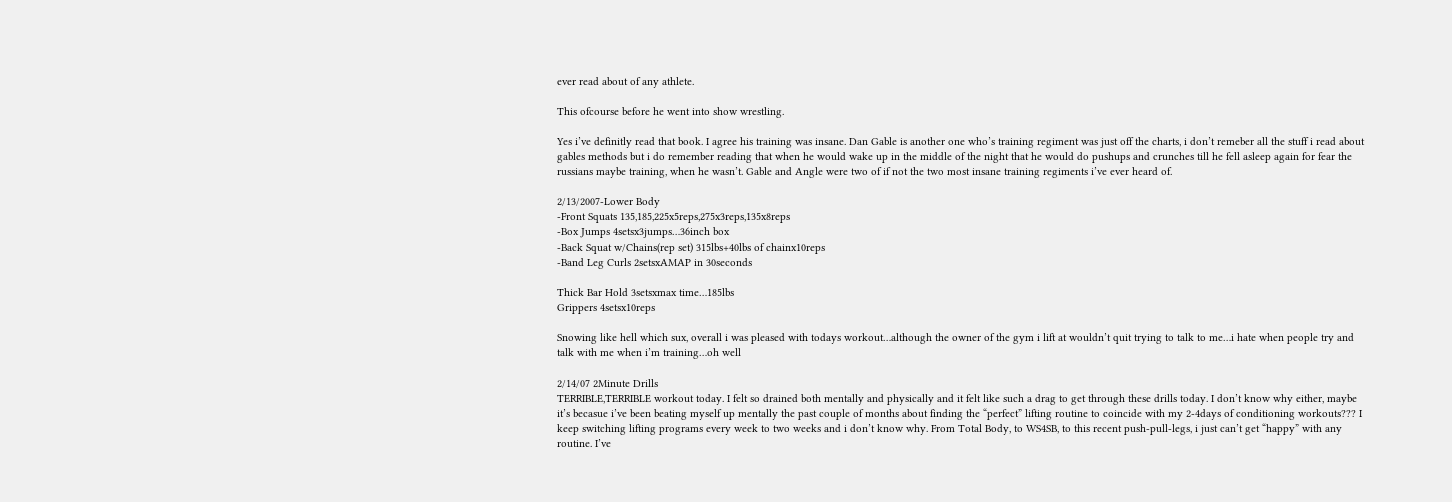ever read about of any athlete.

This ofcourse before he went into show wrestling.

Yes i’ve definitly read that book. I agree his training was insane. Dan Gable is another one who’s training regiment was just off the charts, i don’t remeber all the stuff i read about gables methods but i do remember reading that when he would wake up in the middle of the night that he would do pushups and crunches till he fell asleep again for fear the russians maybe training, when he wasn’t. Gable and Angle were two of if not the two most insane training regiments i’ve ever heard of.

2/13/2007-Lower Body
-Front Squats 135,185,225x5reps,275x3reps,135x8reps
-Box Jumps 4setsx3jumps…36inch box
-Back Squat w/Chains(rep set) 315lbs+40lbs of chainx10reps
-Band Leg Curls 2setsxAMAP in 30seconds

Thick Bar Hold 3setsxmax time…185lbs
Grippers 4setsx10reps

Snowing like hell which sux, overall i was pleased with todays workout…although the owner of the gym i lift at wouldn’t quit trying to talk to me…i hate when people try and talk with me when i’m training…oh well

2/14/07 2Minute Drills
TERRIBLE,TERRIBLE workout today. I felt so drained both mentally and physically and it felt like such a drag to get through these drills today. I don’t know why either, maybe it’s becasue i’ve been beating myself up mentally the past couple of months about finding the “perfect” lifting routine to coincide with my 2-4days of conditioning workouts??? I keep switching lifting programs every week to two weeks and i don’t know why. From Total Body, to WS4SB, to this recent push-pull-legs, i just can’t get “happy” with any routine. I’ve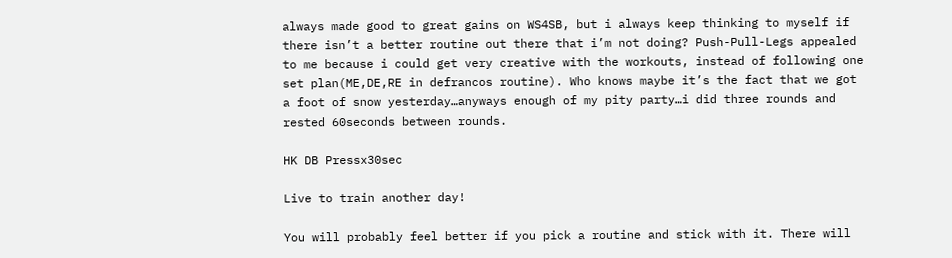always made good to great gains on WS4SB, but i always keep thinking to myself if there isn’t a better routine out there that i’m not doing? Push-Pull-Legs appealed to me because i could get very creative with the workouts, instead of following one set plan(ME,DE,RE in defrancos routine). Who knows maybe it’s the fact that we got a foot of snow yesterday…anyways enough of my pity party…i did three rounds and rested 60seconds between rounds.

HK DB Pressx30sec

Live to train another day!

You will probably feel better if you pick a routine and stick with it. There will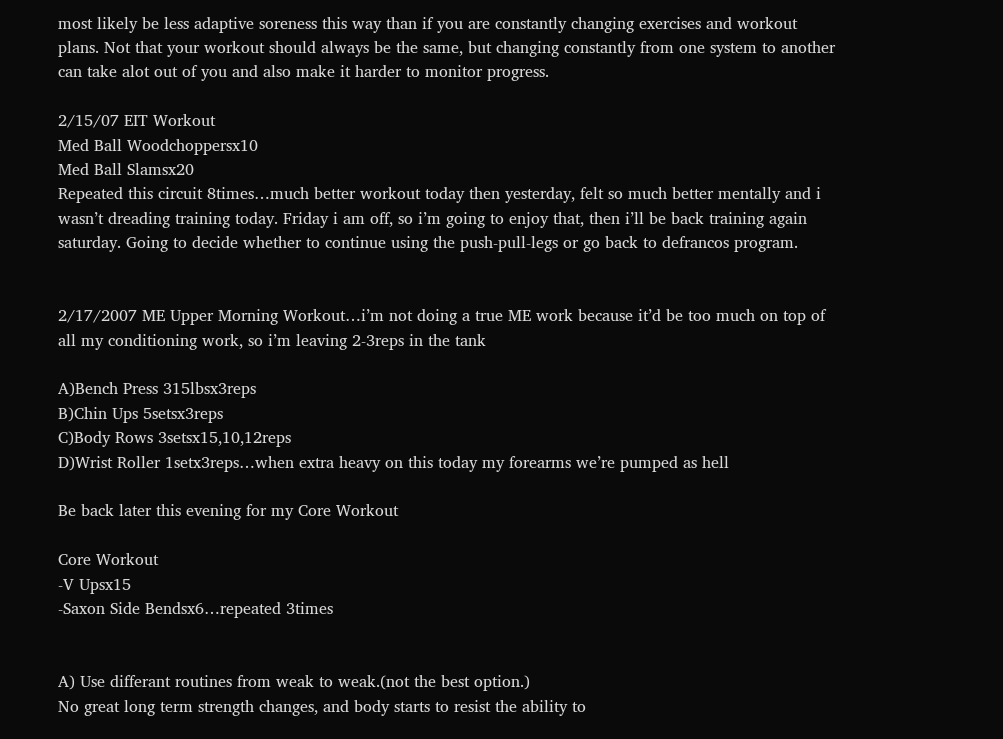most likely be less adaptive soreness this way than if you are constantly changing exercises and workout plans. Not that your workout should always be the same, but changing constantly from one system to another can take alot out of you and also make it harder to monitor progress.

2/15/07 EIT Workout
Med Ball Woodchoppersx10
Med Ball Slamsx20
Repeated this circuit 8times…much better workout today then yesterday, felt so much better mentally and i wasn’t dreading training today. Friday i am off, so i’m going to enjoy that, then i’ll be back training again saturday. Going to decide whether to continue using the push-pull-legs or go back to defrancos program.


2/17/2007 ME Upper Morning Workout…i’m not doing a true ME work because it’d be too much on top of all my conditioning work, so i’m leaving 2-3reps in the tank

A)Bench Press 315lbsx3reps
B)Chin Ups 5setsx3reps
C)Body Rows 3setsx15,10,12reps
D)Wrist Roller 1setx3reps…when extra heavy on this today my forearms we’re pumped as hell

Be back later this evening for my Core Workout

Core Workout
-V Upsx15
-Saxon Side Bendsx6…repeated 3times


A) Use differant routines from weak to weak.(not the best option.)
No great long term strength changes, and body starts to resist the ability to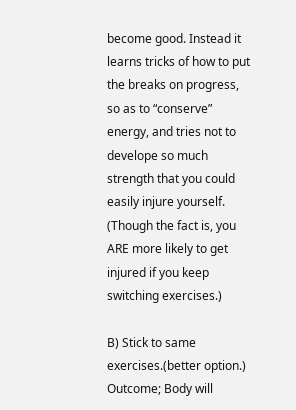become good. Instead it learns tricks of how to put the breaks on progress, so as to “conserve” energy, and tries not to develope so much strength that you could easily injure yourself. (Though the fact is, you ARE more likely to get injured if you keep switching exercises.)

B) Stick to same exercises.(better option.)
Outcome; Body will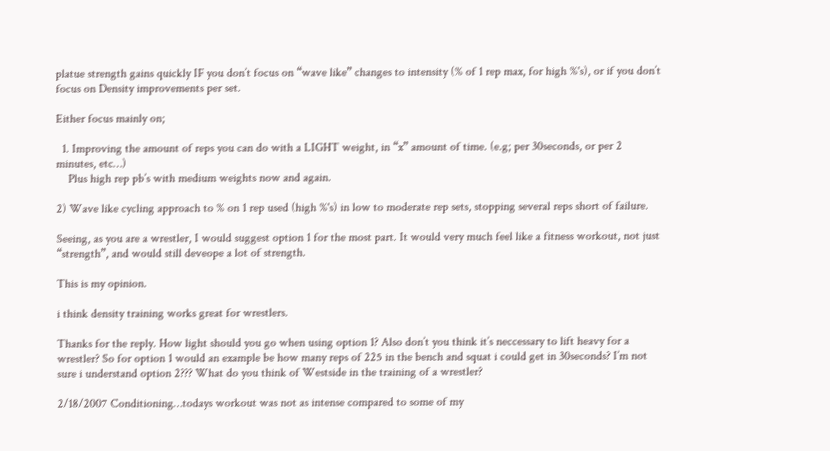platue strength gains quickly IF you don’t focus on “wave like” changes to intensity (% of 1 rep max, for high %'s), or if you don’t focus on Density improvements per set.

Either focus mainly on;

  1. Improving the amount of reps you can do with a LIGHT weight, in “x” amount of time. (e.g; per 30seconds, or per 2 minutes, etc…)
    Plus high rep pb’s with medium weights now and again.

2) Wave like cycling approach to % on 1 rep used (high %'s) in low to moderate rep sets, stopping several reps short of failure.

Seeing, as you are a wrestler, I would suggest option 1 for the most part. It would very much feel like a fitness workout, not just “strength”, and would still deveope a lot of strength.

This is my opinion.

i think density training works great for wrestlers.

Thanks for the reply. How light should you go when using option 1? Also don’t you think it’s neccessary to lift heavy for a wrestler? So for option 1 would an example be how many reps of 225 in the bench and squat i could get in 30seconds? I’m not sure i understand option 2??? What do you think of Westside in the training of a wrestler?

2/18/2007 Conditioning…todays workout was not as intense compared to some of my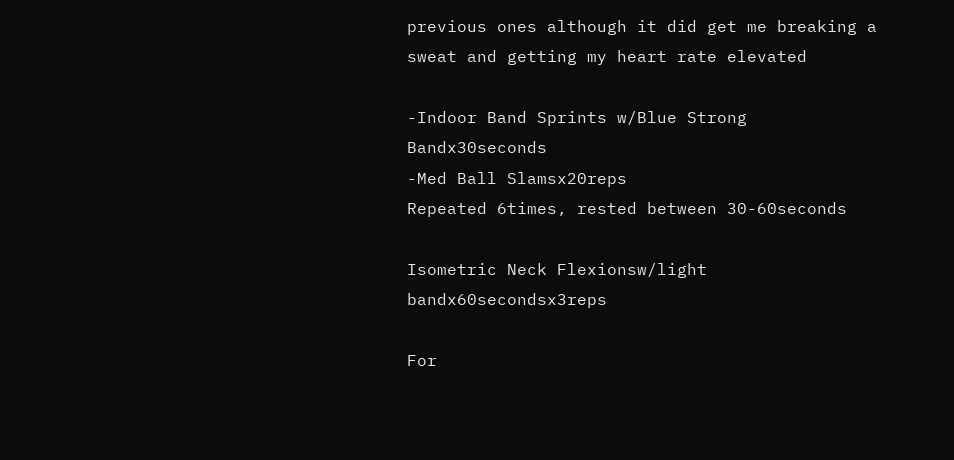previous ones although it did get me breaking a sweat and getting my heart rate elevated

-Indoor Band Sprints w/Blue Strong Bandx30seconds
-Med Ball Slamsx20reps
Repeated 6times, rested between 30-60seconds

Isometric Neck Flexionsw/light bandx60secondsx3reps

For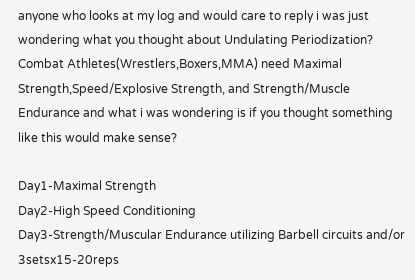anyone who looks at my log and would care to reply i was just wondering what you thought about Undulating Periodization? Combat Athletes(Wrestlers,Boxers,MMA) need Maximal Strength,Speed/Explosive Strength, and Strength/Muscle Endurance and what i was wondering is if you thought something like this would make sense?

Day1-Maximal Strength
Day2-High Speed Conditioning
Day3-Strength/Muscular Endurance utilizing Barbell circuits and/or 3setsx15-20reps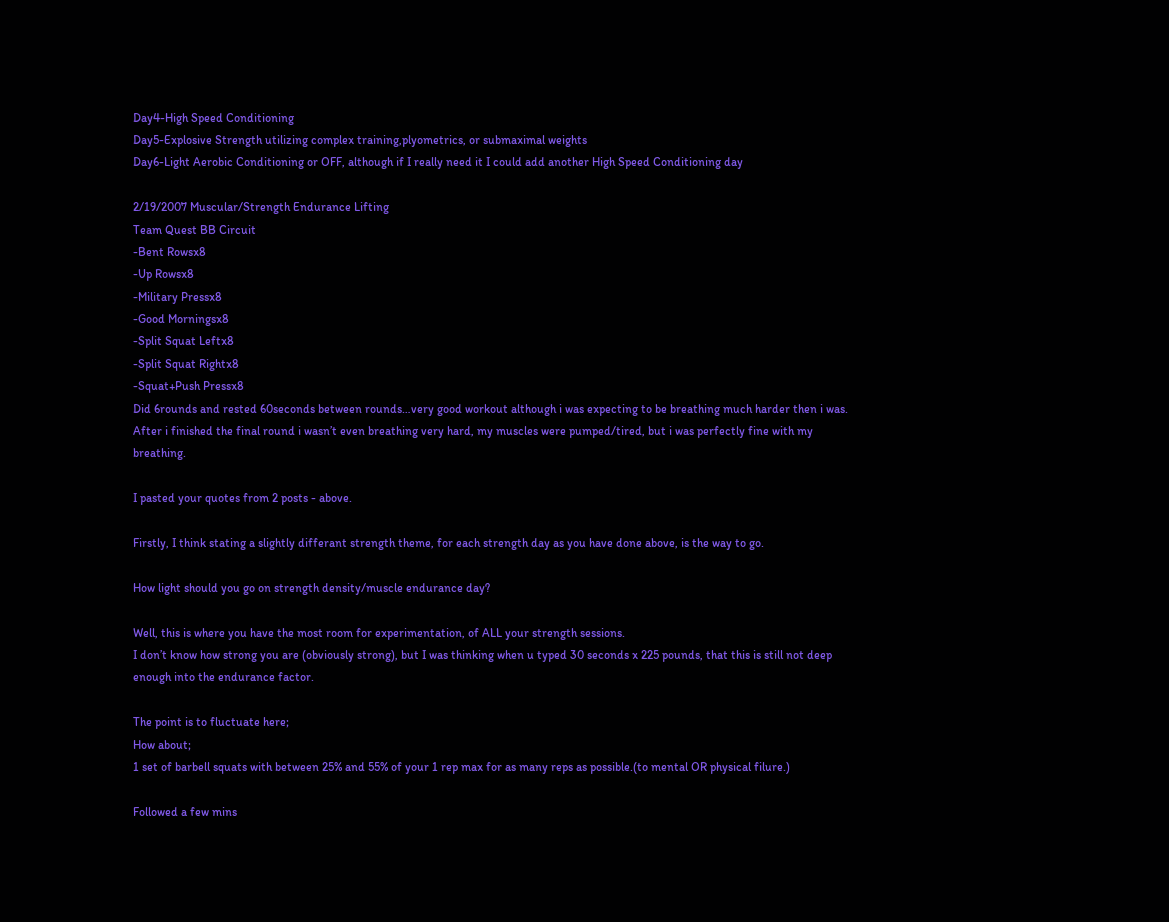Day4-High Speed Conditioning
Day5-Explosive Strength utilizing complex training,plyometrics, or submaximal weights
Day6-Light Aerobic Conditioning or OFF, although if I really need it I could add another High Speed Conditioning day

2/19/2007 Muscular/Strength Endurance Lifting
Team Quest BB Circuit
-Bent Rowsx8
-Up Rowsx8
-Military Pressx8
-Good Morningsx8
-Split Squat Leftx8
-Split Squat Rightx8
-Squat+Push Pressx8
Did 6rounds and rested 60seconds between rounds…very good workout although i was expecting to be breathing much harder then i was. After i finished the final round i wasn’t even breathing very hard, my muscles were pumped/tired, but i was perfectly fine with my breathing.

I pasted your quotes from 2 posts - above.

Firstly, I think stating a slightly differant strength theme, for each strength day as you have done above, is the way to go.

How light should you go on strength density/muscle endurance day?

Well, this is where you have the most room for experimentation, of ALL your strength sessions.
I don’t know how strong you are (obviously strong), but I was thinking when u typed 30 seconds x 225 pounds, that this is still not deep enough into the endurance factor.

The point is to fluctuate here;
How about;
1 set of barbell squats with between 25% and 55% of your 1 rep max for as many reps as possible.(to mental OR physical filure.)

Followed a few mins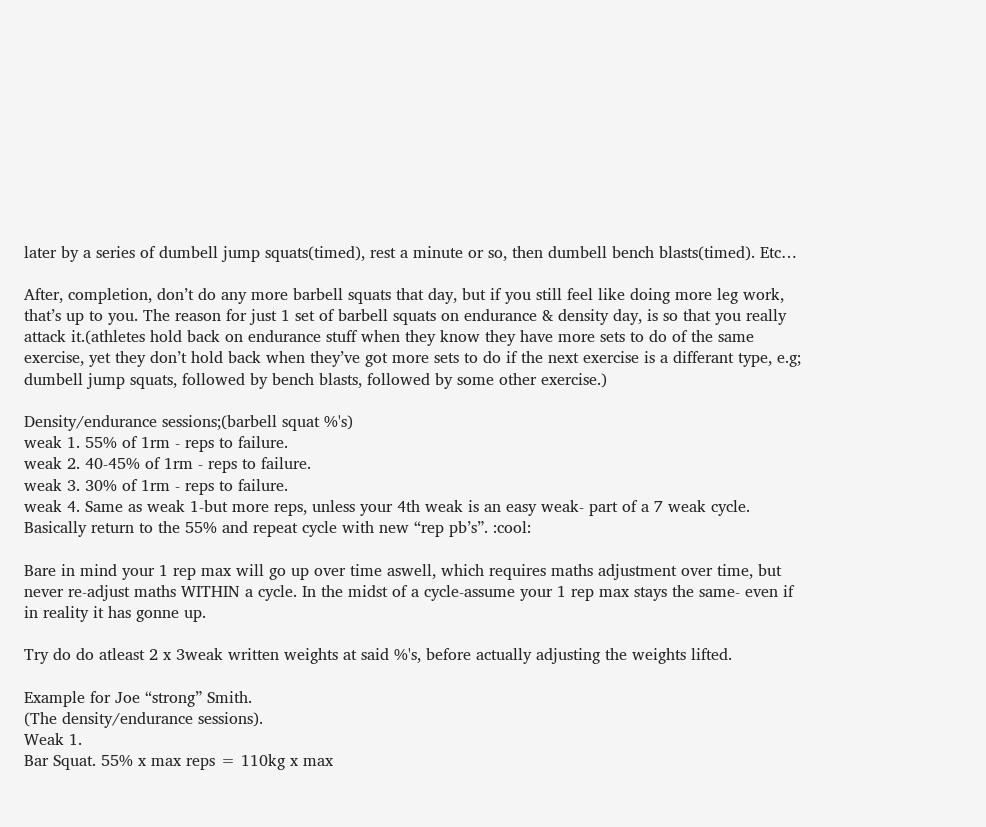later by a series of dumbell jump squats(timed), rest a minute or so, then dumbell bench blasts(timed). Etc…

After, completion, don’t do any more barbell squats that day, but if you still feel like doing more leg work, that’s up to you. The reason for just 1 set of barbell squats on endurance & density day, is so that you really attack it.(athletes hold back on endurance stuff when they know they have more sets to do of the same exercise, yet they don’t hold back when they’ve got more sets to do if the next exercise is a differant type, e.g; dumbell jump squats, followed by bench blasts, followed by some other exercise.)

Density/endurance sessions;(barbell squat %'s)
weak 1. 55% of 1rm - reps to failure.
weak 2. 40-45% of 1rm - reps to failure.
weak 3. 30% of 1rm - reps to failure.
weak 4. Same as weak 1-but more reps, unless your 4th weak is an easy weak- part of a 7 weak cycle.
Basically return to the 55% and repeat cycle with new “rep pb’s”. :cool:

Bare in mind your 1 rep max will go up over time aswell, which requires maths adjustment over time, but never re-adjust maths WITHIN a cycle. In the midst of a cycle-assume your 1 rep max stays the same- even if in reality it has gonne up.

Try do do atleast 2 x 3weak written weights at said %'s, before actually adjusting the weights lifted.

Example for Joe “strong” Smith.
(The density/endurance sessions).
Weak 1.
Bar Squat. 55% x max reps = 110kg x max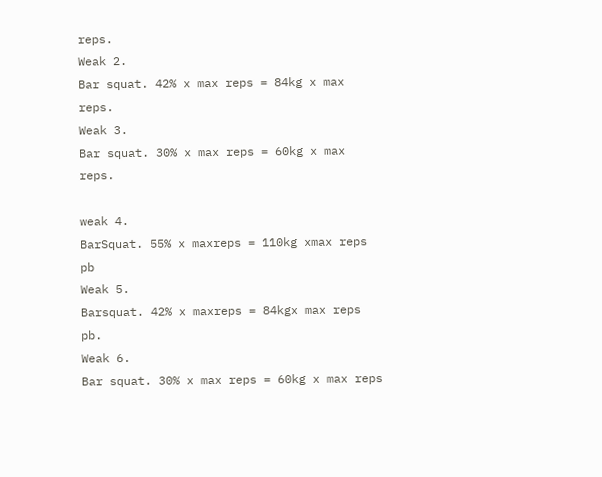reps.
Weak 2.
Bar squat. 42% x max reps = 84kg x max reps.
Weak 3.
Bar squat. 30% x max reps = 60kg x max reps.

weak 4.
BarSquat. 55% x maxreps = 110kg xmax reps pb
Weak 5.
Barsquat. 42% x maxreps = 84kgx max reps pb.
Weak 6.
Bar squat. 30% x max reps = 60kg x max reps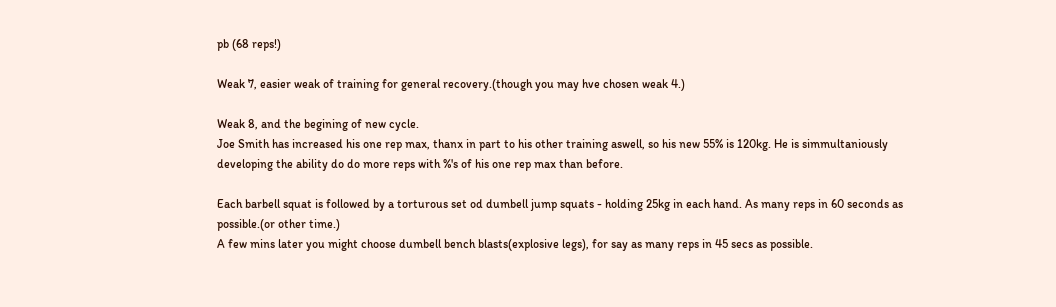pb (68 reps!)

Weak 7, easier weak of training for general recovery.(though you may hve chosen weak 4.)

Weak 8, and the begining of new cycle.
Joe Smith has increased his one rep max, thanx in part to his other training aswell, so his new 55% is 120kg. He is simmultaniously developing the ability do do more reps with %'s of his one rep max than before.

Each barbell squat is followed by a torturous set od dumbell jump squats - holding 25kg in each hand. As many reps in 60 seconds as possible.(or other time.)
A few mins later you might choose dumbell bench blasts(explosive legs), for say as many reps in 45 secs as possible.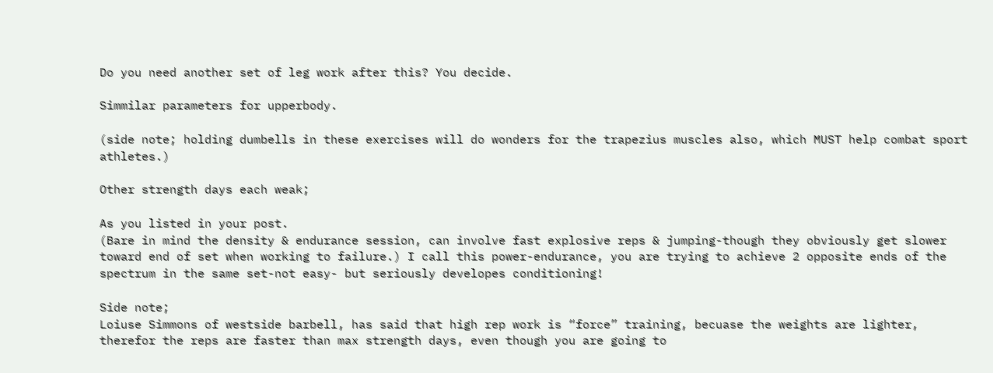Do you need another set of leg work after this? You decide.

Simmilar parameters for upperbody.

(side note; holding dumbells in these exercises will do wonders for the trapezius muscles also, which MUST help combat sport athletes.)

Other strength days each weak;

As you listed in your post.
(Bare in mind the density & endurance session, can involve fast explosive reps & jumping-though they obviously get slower toward end of set when working to failure.) I call this power-endurance, you are trying to achieve 2 opposite ends of the spectrum in the same set-not easy- but seriously developes conditioning!

Side note;
Loiuse Simmons of westside barbell, has said that high rep work is “force” training, becuase the weights are lighter, therefor the reps are faster than max strength days, even though you are going to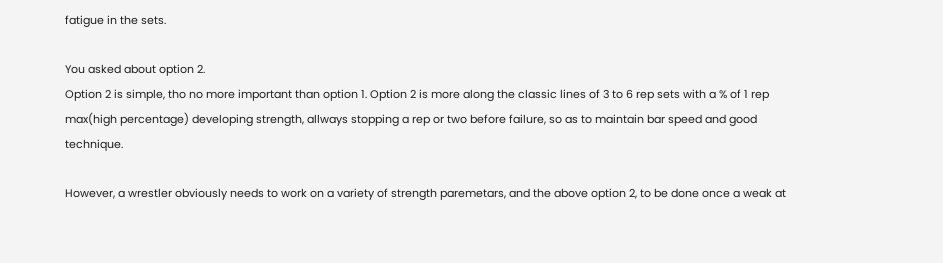fatigue in the sets.

You asked about option 2.
Option 2 is simple, tho no more important than option 1. Option 2 is more along the classic lines of 3 to 6 rep sets with a % of 1 rep max(high percentage) developing strength, allways stopping a rep or two before failure, so as to maintain bar speed and good technique.

However, a wrestler obviously needs to work on a variety of strength paremetars, and the above option 2, to be done once a weak at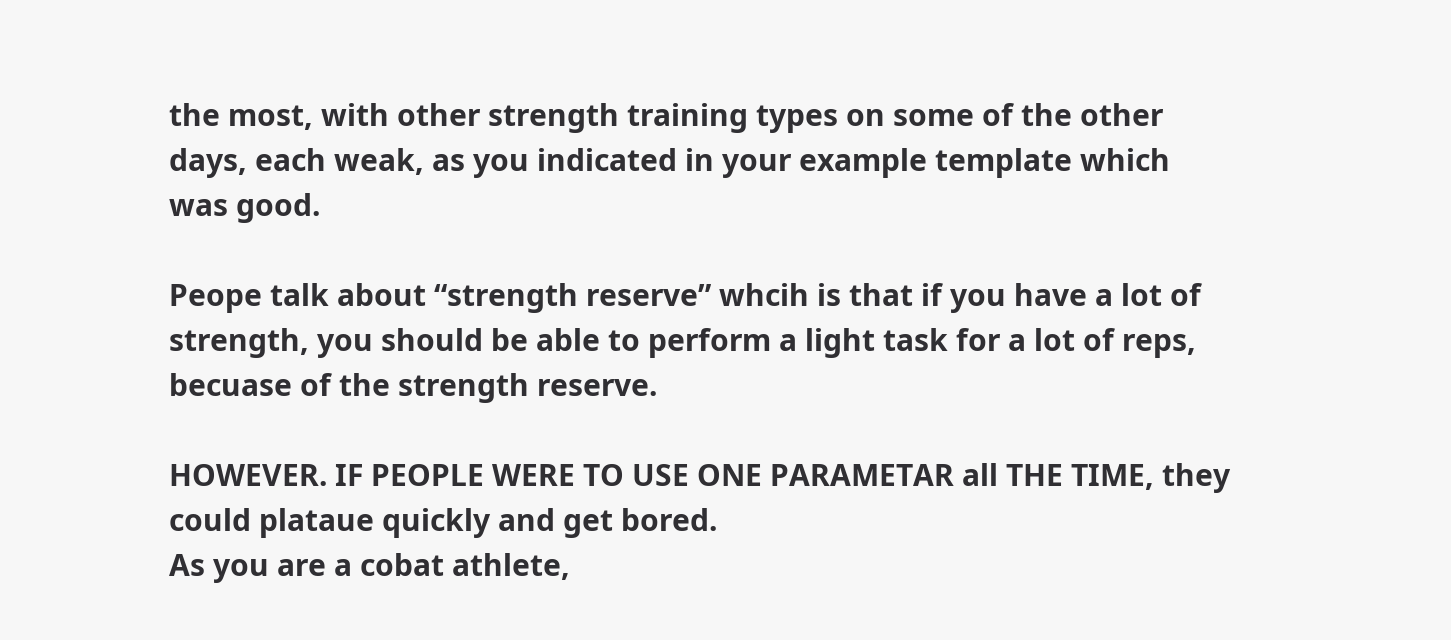the most, with other strength training types on some of the other days, each weak, as you indicated in your example template which was good.

Peope talk about “strength reserve” whcih is that if you have a lot of strength, you should be able to perform a light task for a lot of reps, becuase of the strength reserve.

HOWEVER. IF PEOPLE WERE TO USE ONE PARAMETAR all THE TIME, they could plataue quickly and get bored.
As you are a cobat athlete,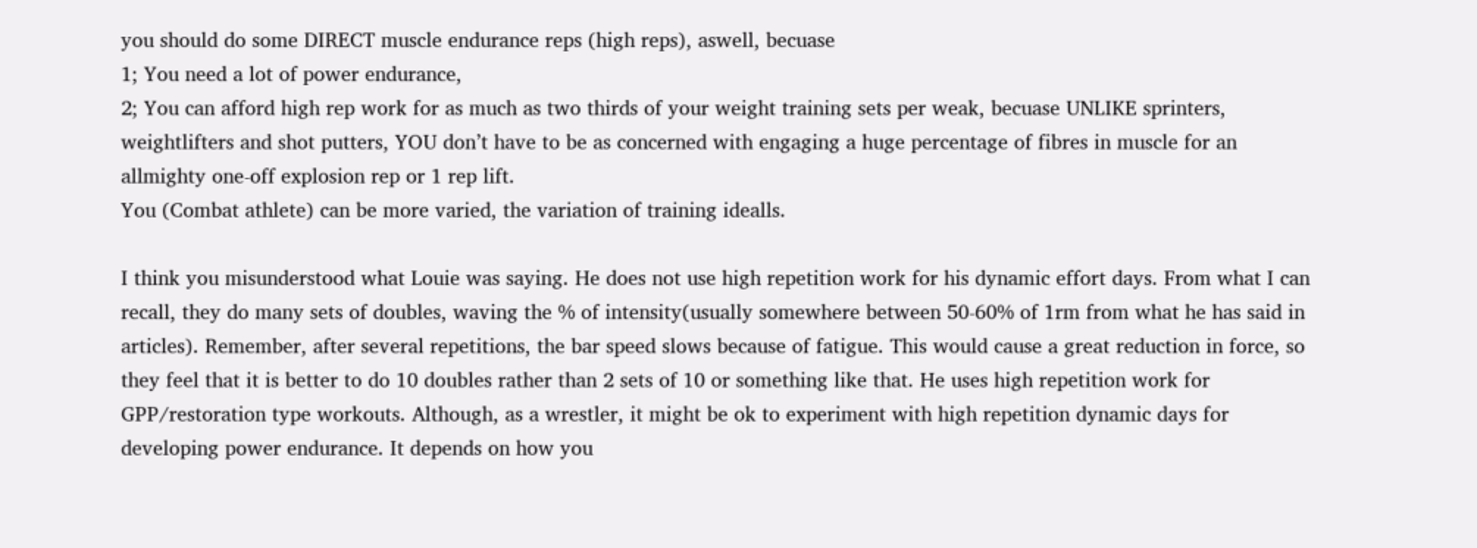you should do some DIRECT muscle endurance reps (high reps), aswell, becuase
1; You need a lot of power endurance,
2; You can afford high rep work for as much as two thirds of your weight training sets per weak, becuase UNLIKE sprinters, weightlifters and shot putters, YOU don’t have to be as concerned with engaging a huge percentage of fibres in muscle for an allmighty one-off explosion rep or 1 rep lift.
You (Combat athlete) can be more varied, the variation of training idealls.

I think you misunderstood what Louie was saying. He does not use high repetition work for his dynamic effort days. From what I can recall, they do many sets of doubles, waving the % of intensity(usually somewhere between 50-60% of 1rm from what he has said in articles). Remember, after several repetitions, the bar speed slows because of fatigue. This would cause a great reduction in force, so they feel that it is better to do 10 doubles rather than 2 sets of 10 or something like that. He uses high repetition work for GPP/restoration type workouts. Although, as a wrestler, it might be ok to experiment with high repetition dynamic days for developing power endurance. It depends on how you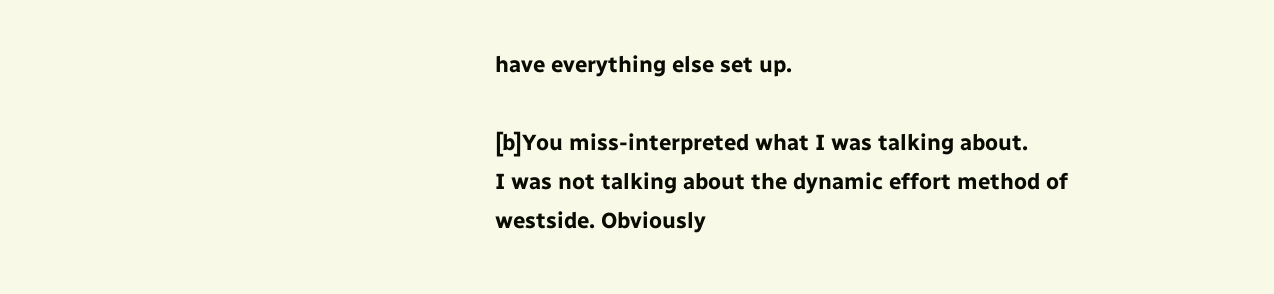have everything else set up.

[b]You miss-interpreted what I was talking about.
I was not talking about the dynamic effort method of westside. Obviously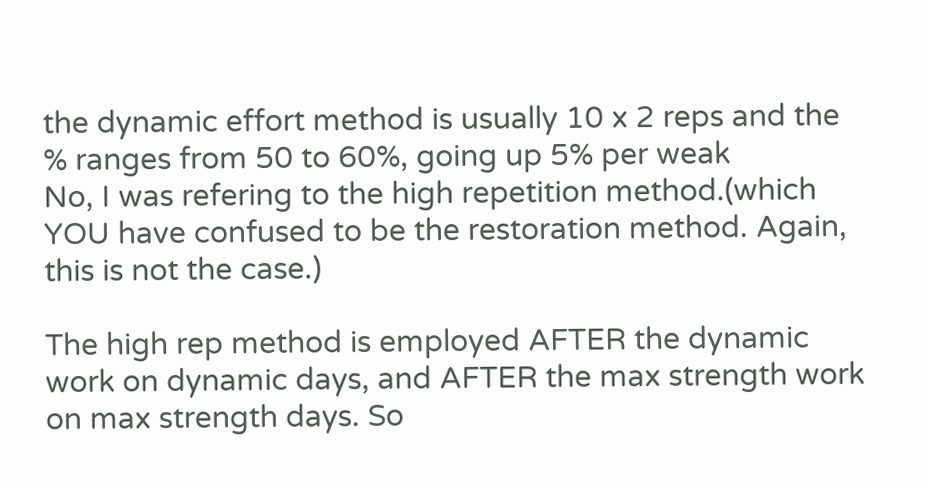the dynamic effort method is usually 10 x 2 reps and the % ranges from 50 to 60%, going up 5% per weak
No, I was refering to the high repetition method.(which YOU have confused to be the restoration method. Again, this is not the case.)

The high rep method is employed AFTER the dynamic work on dynamic days, and AFTER the max strength work on max strength days. So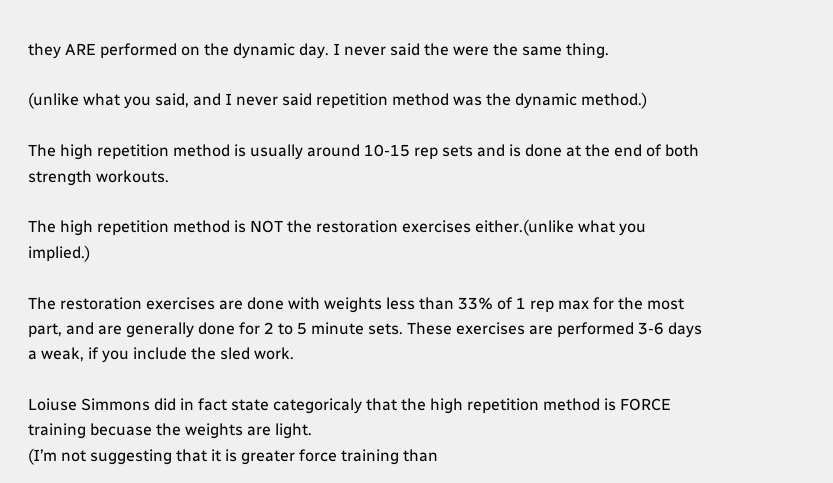they ARE performed on the dynamic day. I never said the were the same thing.

(unlike what you said, and I never said repetition method was the dynamic method.)

The high repetition method is usually around 10-15 rep sets and is done at the end of both strength workouts.

The high repetition method is NOT the restoration exercises either.(unlike what you implied.)

The restoration exercises are done with weights less than 33% of 1 rep max for the most part, and are generally done for 2 to 5 minute sets. These exercises are performed 3-6 days a weak, if you include the sled work.

Loiuse Simmons did in fact state categoricaly that the high repetition method is FORCE training becuase the weights are light.
(I’m not suggesting that it is greater force training than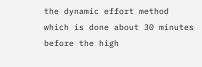the dynamic effort method which is done about 30 minutes before the high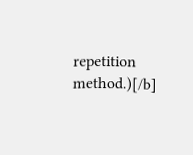repetition method.)[/b]